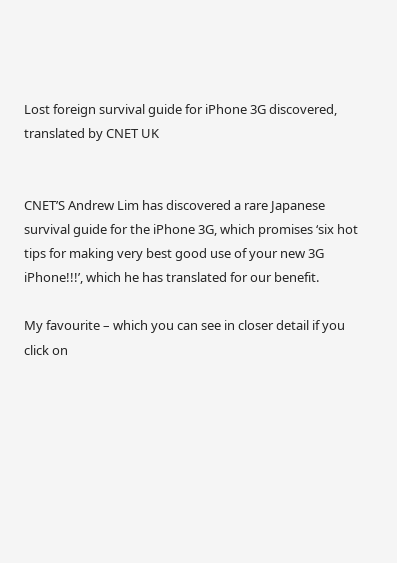Lost foreign survival guide for iPhone 3G discovered, translated by CNET UK


CNET’S Andrew Lim has discovered a rare Japanese survival guide for the iPhone 3G, which promises ‘six hot tips for making very best good use of your new 3G iPhone!!!’, which he has translated for our benefit.

My favourite – which you can see in closer detail if you click on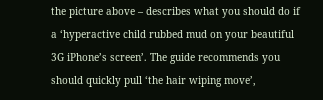the picture above – describes what you should do if a ‘hyperactive child rubbed mud on your beautiful 3G iPhone’s screen’. The guide recommends you should quickly pull ‘the hair wiping move’,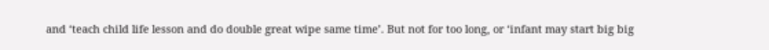and ‘teach child life lesson and do double great wipe same time’. But not for too long, or ‘infant may start big big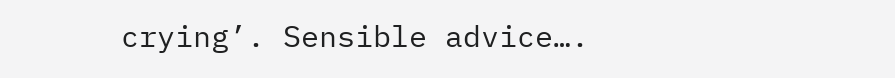crying’. Sensible advice….